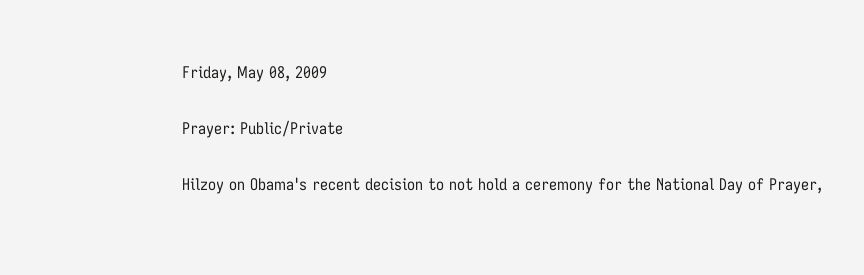Friday, May 08, 2009

Prayer: Public/Private

Hilzoy on Obama's recent decision to not hold a ceremony for the National Day of Prayer,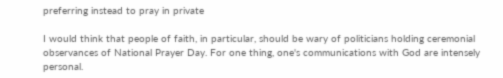preferring instead to pray in private

I would think that people of faith, in particular, should be wary of politicians holding ceremonial observances of National Prayer Day. For one thing, one's communications with God are intensely personal.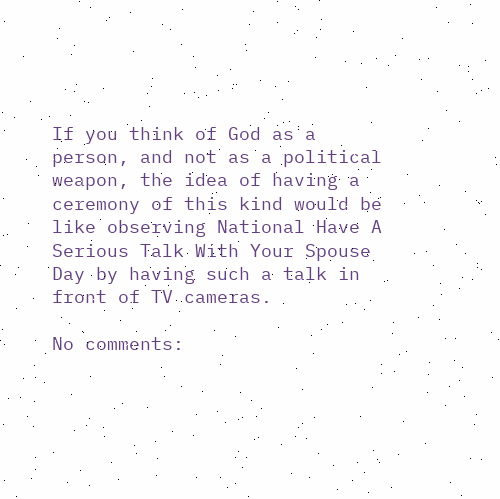If you think of God as a person, and not as a political weapon, the idea of having a ceremony of this kind would be like observing National Have A Serious Talk With Your Spouse Day by having such a talk in front of TV cameras.

No comments: